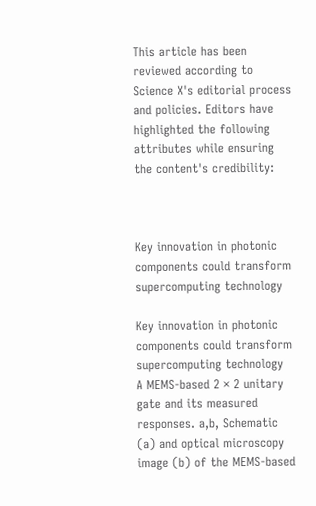This article has been reviewed according to Science X's editorial process and policies. Editors have highlighted the following attributes while ensuring the content's credibility:



Key innovation in photonic components could transform supercomputing technology

Key innovation in photonic components could transform supercomputing technology
A MEMS-based 2 × 2 unitary gate and its measured responses. a,b, Schematic (a) and optical microscopy image (b) of the MEMS-based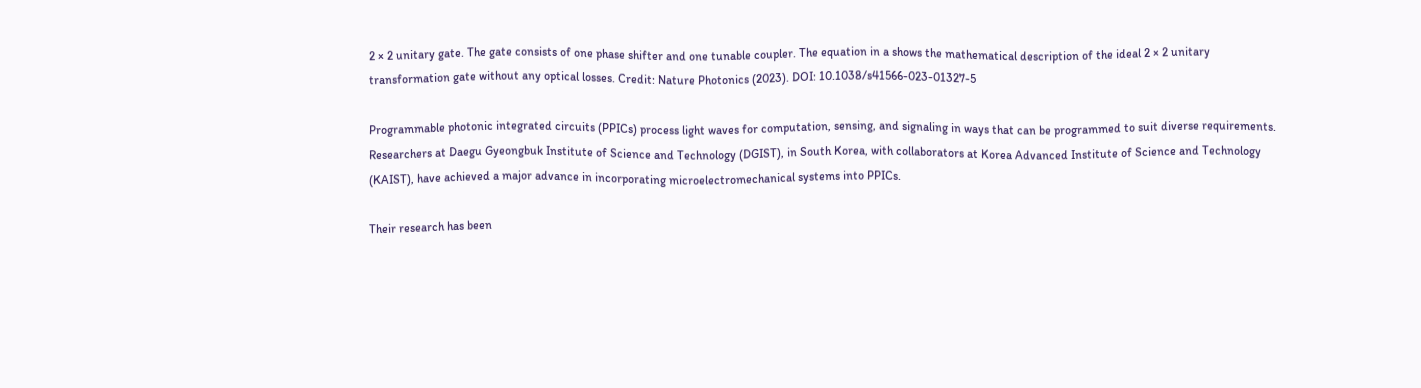2 × 2 unitary gate. The gate consists of one phase shifter and one tunable coupler. The equation in a shows the mathematical description of the ideal 2 × 2 unitary transformation gate without any optical losses. Credit: Nature Photonics (2023). DOI: 10.1038/s41566-023-01327-5

Programmable photonic integrated circuits (PPICs) process light waves for computation, sensing, and signaling in ways that can be programmed to suit diverse requirements. Researchers at Daegu Gyeongbuk Institute of Science and Technology (DGIST), in South Korea, with collaborators at Korea Advanced Institute of Science and Technology (KAIST), have achieved a major advance in incorporating microelectromechanical systems into PPICs.

Their research has been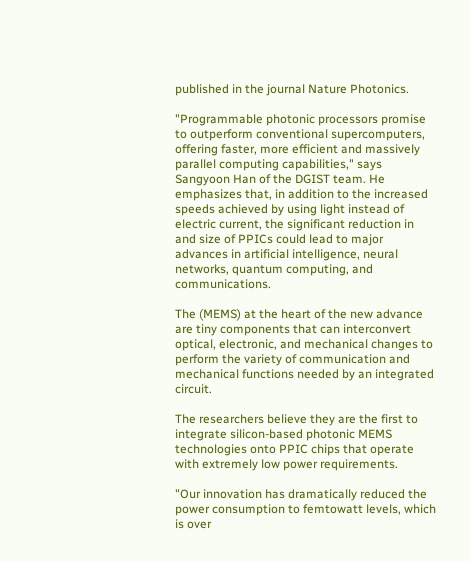published in the journal Nature Photonics.

"Programmable photonic processors promise to outperform conventional supercomputers, offering faster, more efficient and massively parallel computing capabilities," says Sangyoon Han of the DGIST team. He emphasizes that, in addition to the increased speeds achieved by using light instead of electric current, the significant reduction in and size of PPICs could lead to major advances in artificial intelligence, neural networks, quantum computing, and communications.

The (MEMS) at the heart of the new advance are tiny components that can interconvert optical, electronic, and mechanical changes to perform the variety of communication and mechanical functions needed by an integrated circuit.

The researchers believe they are the first to integrate silicon-based photonic MEMS technologies onto PPIC chips that operate with extremely low power requirements.

"Our innovation has dramatically reduced the power consumption to femtowatt levels, which is over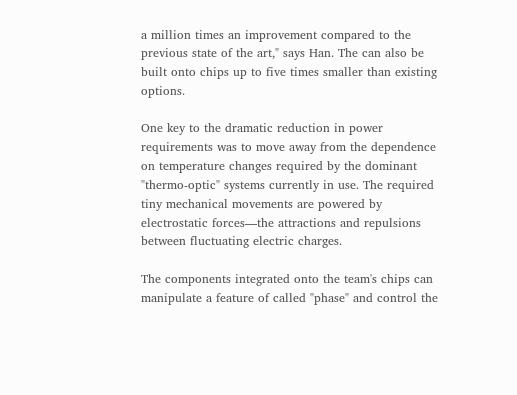a million times an improvement compared to the previous state of the art," says Han. The can also be built onto chips up to five times smaller than existing options.

One key to the dramatic reduction in power requirements was to move away from the dependence on temperature changes required by the dominant "thermo-optic" systems currently in use. The required tiny mechanical movements are powered by electrostatic forces—the attractions and repulsions between fluctuating electric charges.

The components integrated onto the team's chips can manipulate a feature of called "phase" and control the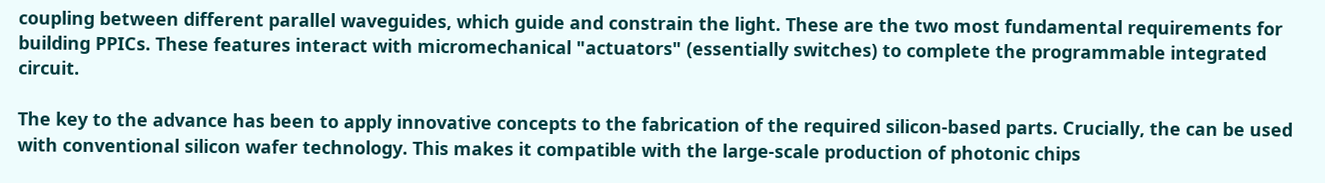coupling between different parallel waveguides, which guide and constrain the light. These are the two most fundamental requirements for building PPICs. These features interact with micromechanical "actuators" (essentially switches) to complete the programmable integrated circuit.

The key to the advance has been to apply innovative concepts to the fabrication of the required silicon-based parts. Crucially, the can be used with conventional silicon wafer technology. This makes it compatible with the large-scale production of photonic chips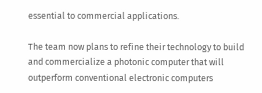essential to commercial applications.

The team now plans to refine their technology to build and commercialize a photonic computer that will outperform conventional electronic computers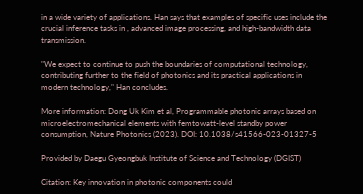in a wide variety of applications. Han says that examples of specific uses include the crucial inference tasks in , advanced image processing, and high-bandwidth data transmission.

"We expect to continue to push the boundaries of computational technology, contributing further to the field of photonics and its practical applications in modern technology," Han concludes.

More information: Dong Uk Kim et al, Programmable photonic arrays based on microelectromechanical elements with femtowatt-level standby power consumption, Nature Photonics (2023). DOI: 10.1038/s41566-023-01327-5

Provided by Daegu Gyeongbuk Institute of Science and Technology (DGIST)

Citation: Key innovation in photonic components could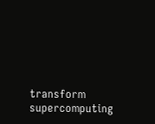transform supercomputing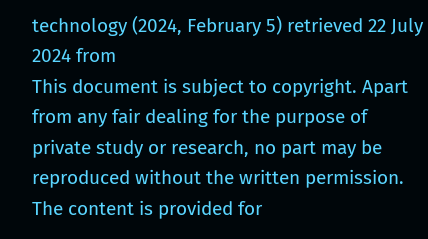technology (2024, February 5) retrieved 22 July 2024 from
This document is subject to copyright. Apart from any fair dealing for the purpose of private study or research, no part may be reproduced without the written permission. The content is provided for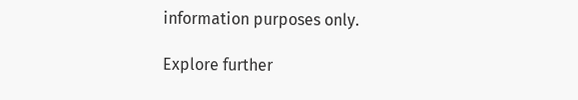information purposes only.

Explore further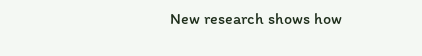New research shows how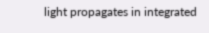light propagates in integrated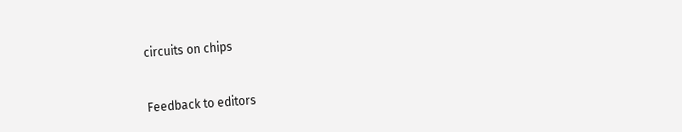circuits on chips


Feedback to editors